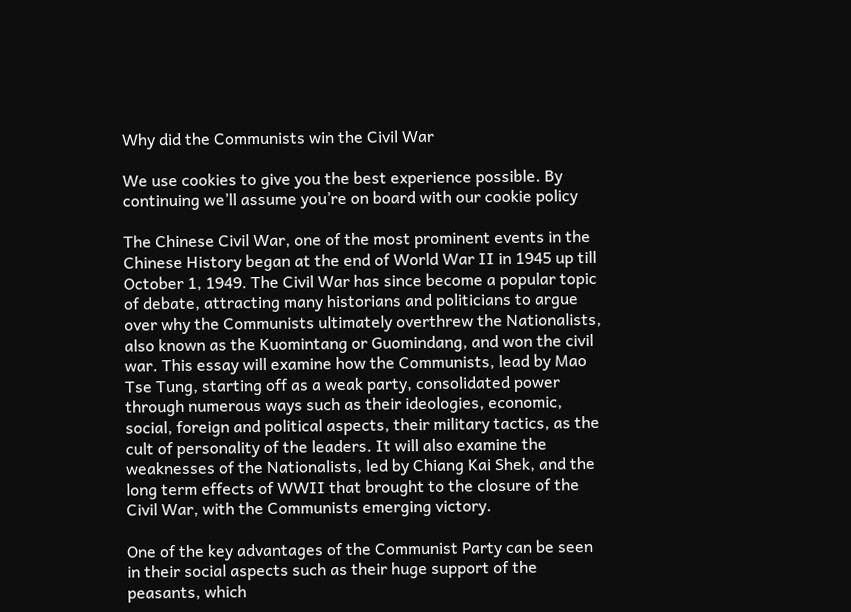Why did the Communists win the Civil War

We use cookies to give you the best experience possible. By continuing we’ll assume you’re on board with our cookie policy

The Chinese Civil War, one of the most prominent events in the Chinese History began at the end of World War II in 1945 up till October 1, 1949. The Civil War has since become a popular topic of debate, attracting many historians and politicians to argue over why the Communists ultimately overthrew the Nationalists, also known as the Kuomintang or Guomindang, and won the civil war. This essay will examine how the Communists, lead by Mao Tse Tung, starting off as a weak party, consolidated power through numerous ways such as their ideologies, economic, social, foreign and political aspects, their military tactics, as the cult of personality of the leaders. It will also examine the weaknesses of the Nationalists, led by Chiang Kai Shek, and the long term effects of WWII that brought to the closure of the Civil War, with the Communists emerging victory.

One of the key advantages of the Communist Party can be seen in their social aspects such as their huge support of the peasants, which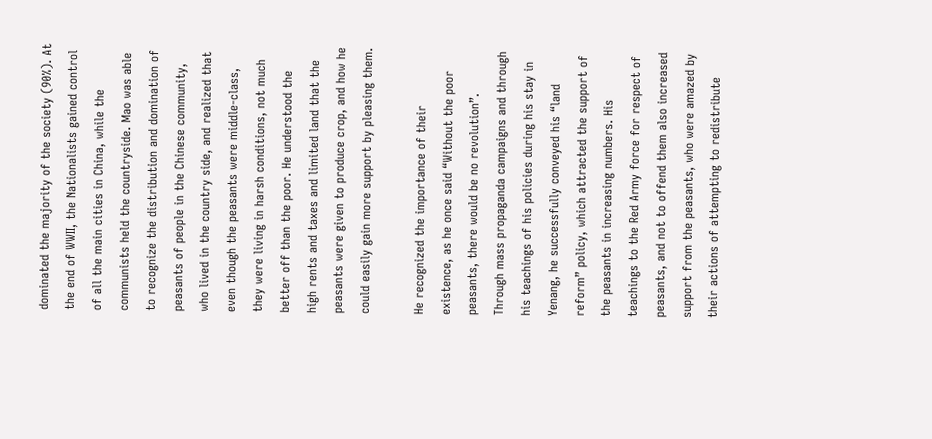dominated the majority of the society (90%). At the end of WWII, the Nationalists gained control of all the main cities in China, while the communists held the countryside. Mao was able to recognize the distribution and domination of peasants of people in the Chinese community, who lived in the country side, and realized that even though the peasants were middle-class, they were living in harsh conditions, not much better off than the poor. He understood the high rents and taxes and limited land that the peasants were given to produce crop, and how he could easily gain more support by pleasing them.

He recognized the importance of their existence, as he once said “Without the poor peasants, there would be no revolution”. Through mass propaganda campaigns and through his teachings of his policies during his stay in Yenang, he successfully conveyed his “land reform” policy, which attracted the support of the peasants in increasing numbers. His teachings to the Red Army force for respect of peasants, and not to offend them also increased support from the peasants, who were amazed by their actions of attempting to redistribute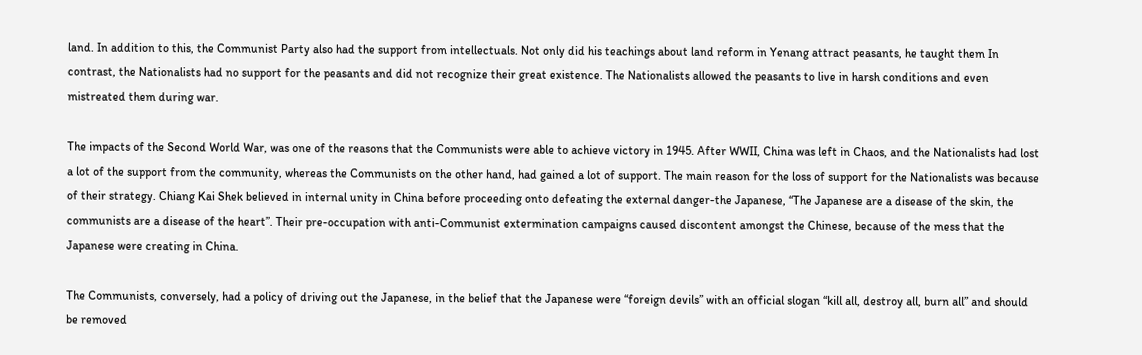land. In addition to this, the Communist Party also had the support from intellectuals. Not only did his teachings about land reform in Yenang attract peasants, he taught them In contrast, the Nationalists had no support for the peasants and did not recognize their great existence. The Nationalists allowed the peasants to live in harsh conditions and even mistreated them during war.

The impacts of the Second World War, was one of the reasons that the Communists were able to achieve victory in 1945. After WWII, China was left in Chaos, and the Nationalists had lost a lot of the support from the community, whereas the Communists on the other hand, had gained a lot of support. The main reason for the loss of support for the Nationalists was because of their strategy. Chiang Kai Shek believed in internal unity in China before proceeding onto defeating the external danger-the Japanese, “The Japanese are a disease of the skin, the communists are a disease of the heart”. Their pre-occupation with anti-Communist extermination campaigns caused discontent amongst the Chinese, because of the mess that the Japanese were creating in China.

The Communists, conversely, had a policy of driving out the Japanese, in the belief that the Japanese were “foreign devils” with an official slogan “kill all, destroy all, burn all” and should be removed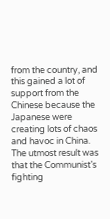from the country, and this gained a lot of support from the Chinese because the Japanese were creating lots of chaos and havoc in China. The utmost result was that the Communist’s fighting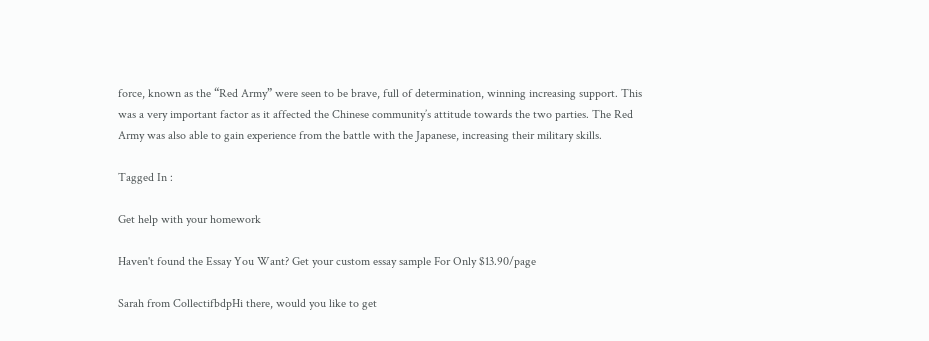force, known as the “Red Army” were seen to be brave, full of determination, winning increasing support. This was a very important factor as it affected the Chinese community’s attitude towards the two parties. The Red Army was also able to gain experience from the battle with the Japanese, increasing their military skills.

Tagged In :

Get help with your homework

Haven't found the Essay You Want? Get your custom essay sample For Only $13.90/page

Sarah from CollectifbdpHi there, would you like to get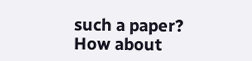such a paper? How about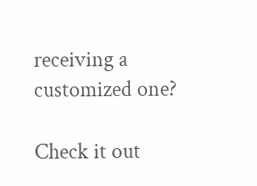receiving a customized one?

Check it out